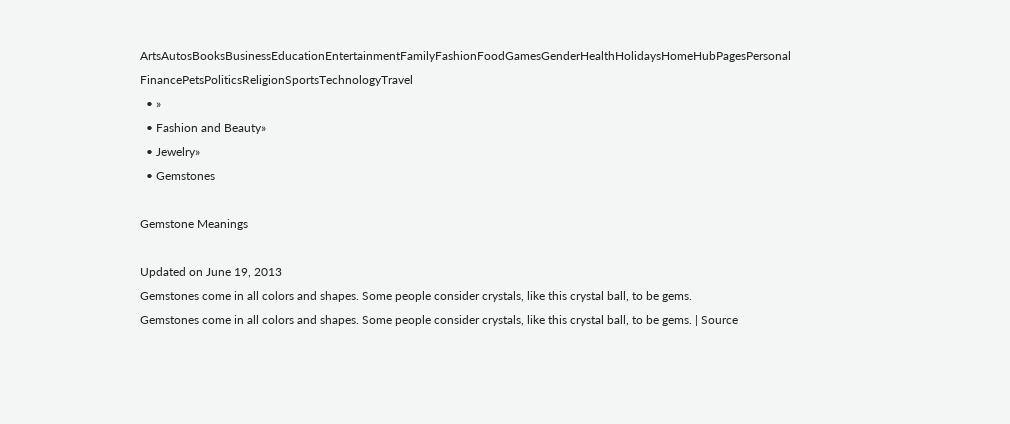ArtsAutosBooksBusinessEducationEntertainmentFamilyFashionFoodGamesGenderHealthHolidaysHomeHubPagesPersonal FinancePetsPoliticsReligionSportsTechnologyTravel
  • »
  • Fashion and Beauty»
  • Jewelry»
  • Gemstones

Gemstone Meanings

Updated on June 19, 2013
Gemstones come in all colors and shapes. Some people consider crystals, like this crystal ball, to be gems.
Gemstones come in all colors and shapes. Some people consider crystals, like this crystal ball, to be gems. | Source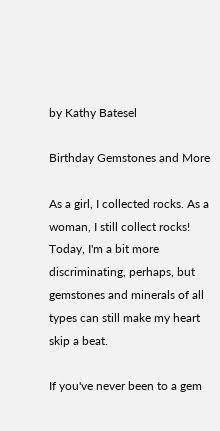by Kathy Batesel

Birthday Gemstones and More

As a girl, I collected rocks. As a woman, I still collect rocks! Today, I'm a bit more discriminating, perhaps, but gemstones and minerals of all types can still make my heart skip a beat.

If you've never been to a gem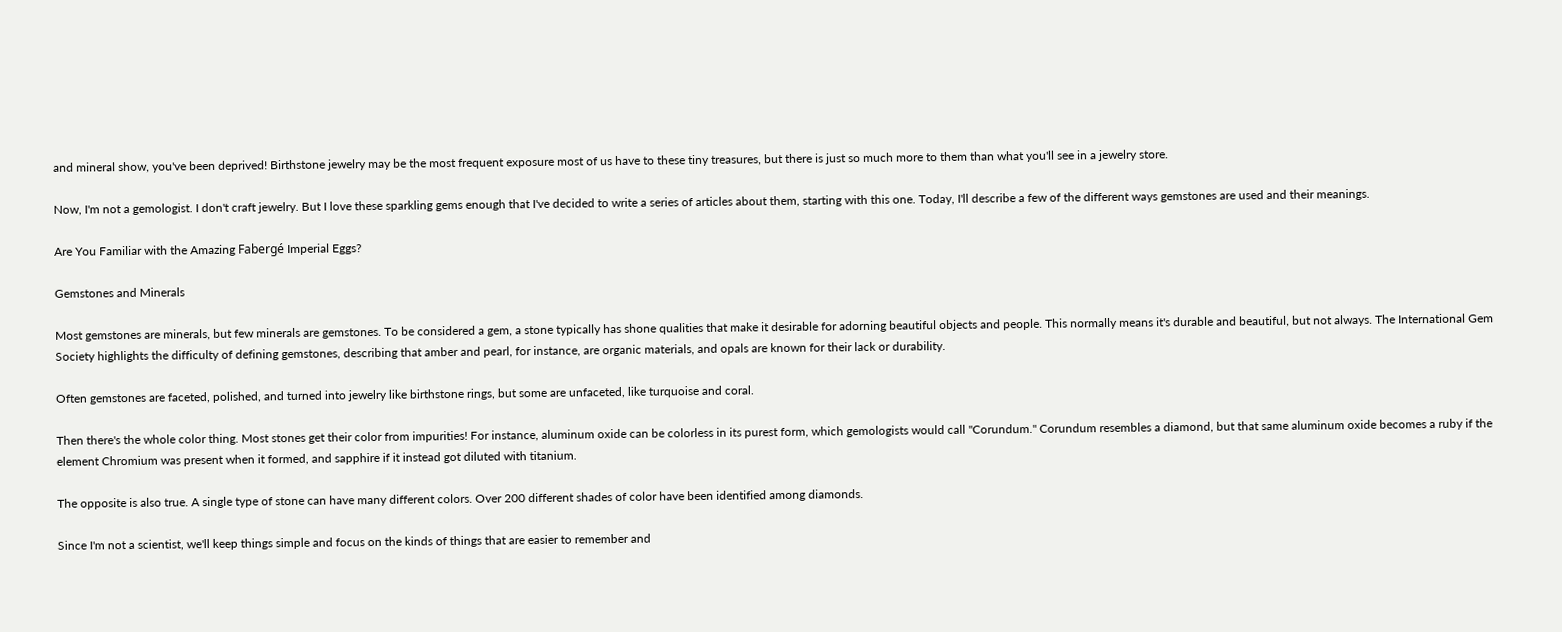and mineral show, you've been deprived! Birthstone jewelry may be the most frequent exposure most of us have to these tiny treasures, but there is just so much more to them than what you'll see in a jewelry store.

Now, I'm not a gemologist. I don't craft jewelry. But I love these sparkling gems enough that I've decided to write a series of articles about them, starting with this one. Today, I'll describe a few of the different ways gemstones are used and their meanings.

Are You Familiar with the Amazing Fabergé Imperial Eggs?

Gemstones and Minerals

Most gemstones are minerals, but few minerals are gemstones. To be considered a gem, a stone typically has shone qualities that make it desirable for adorning beautiful objects and people. This normally means it's durable and beautiful, but not always. The International Gem Society highlights the difficulty of defining gemstones, describing that amber and pearl, for instance, are organic materials, and opals are known for their lack or durability.

Often gemstones are faceted, polished, and turned into jewelry like birthstone rings, but some are unfaceted, like turquoise and coral.

Then there's the whole color thing. Most stones get their color from impurities! For instance, aluminum oxide can be colorless in its purest form, which gemologists would call "Corundum." Corundum resembles a diamond, but that same aluminum oxide becomes a ruby if the element Chromium was present when it formed, and sapphire if it instead got diluted with titanium.

The opposite is also true. A single type of stone can have many different colors. Over 200 different shades of color have been identified among diamonds.

Since I'm not a scientist, we'll keep things simple and focus on the kinds of things that are easier to remember and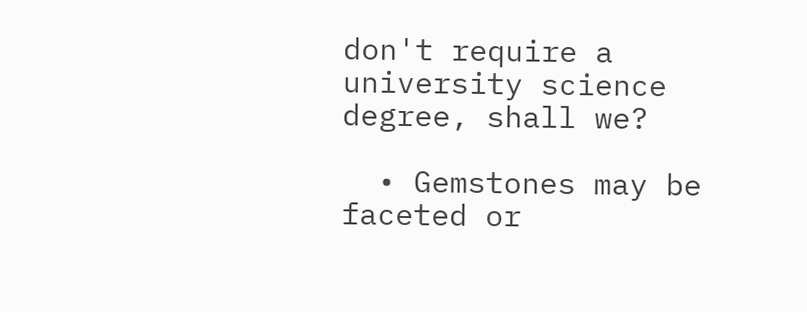don't require a university science degree, shall we?

  • Gemstones may be faceted or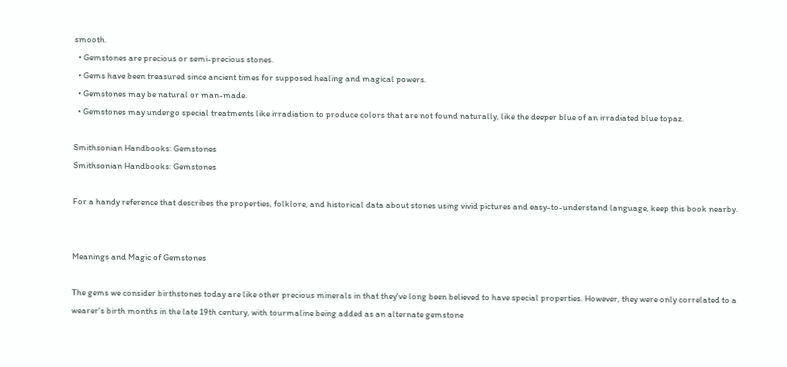smooth.
  • Gemstones are precious or semi-precious stones.
  • Gems have been treasured since ancient times for supposed healing and magical powers.
  • Gemstones may be natural or man-made.
  • Gemstones may undergo special treatments like irradiation to produce colors that are not found naturally, like the deeper blue of an irradiated blue topaz.

Smithsonian Handbooks: Gemstones
Smithsonian Handbooks: Gemstones

For a handy reference that describes the properties, folklore, and historical data about stones using vivid pictures and easy-to-understand language, keep this book nearby.


Meanings and Magic of Gemstones

The gems we consider birthstones today are like other precious minerals in that they've long been believed to have special properties. However, they were only correlated to a wearer's birth months in the late 19th century, with tourmaline being added as an alternate gemstone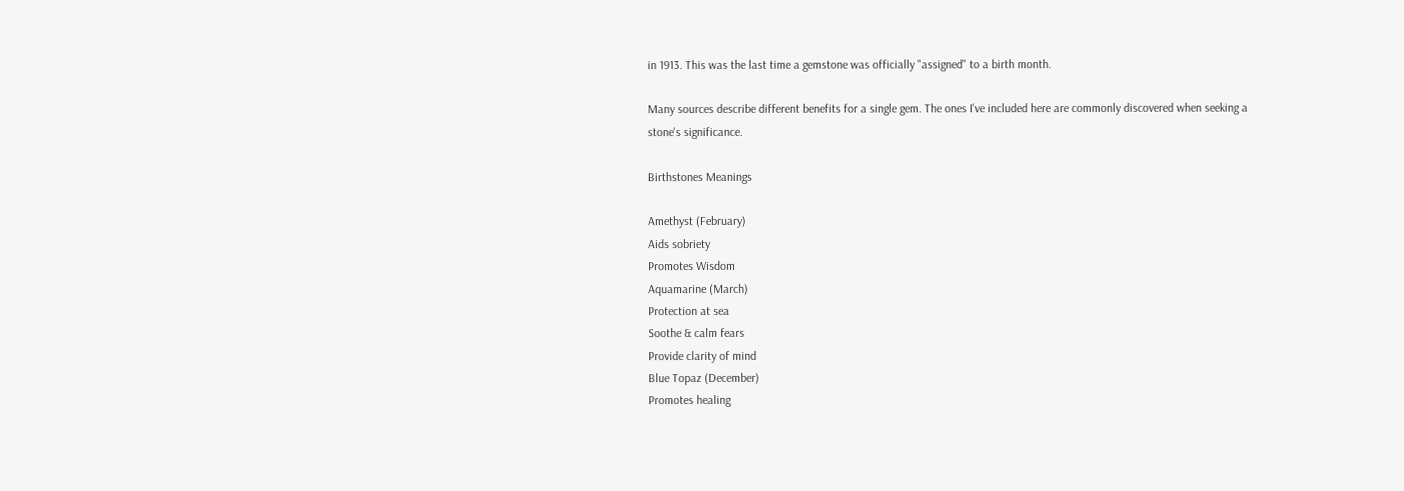in 1913. This was the last time a gemstone was officially "assigned" to a birth month.

Many sources describe different benefits for a single gem. The ones I've included here are commonly discovered when seeking a stone's significance.

Birthstones Meanings

Amethyst (February)
Aids sobriety
Promotes Wisdom
Aquamarine (March)
Protection at sea
Soothe & calm fears
Provide clarity of mind
Blue Topaz (December)
Promotes healing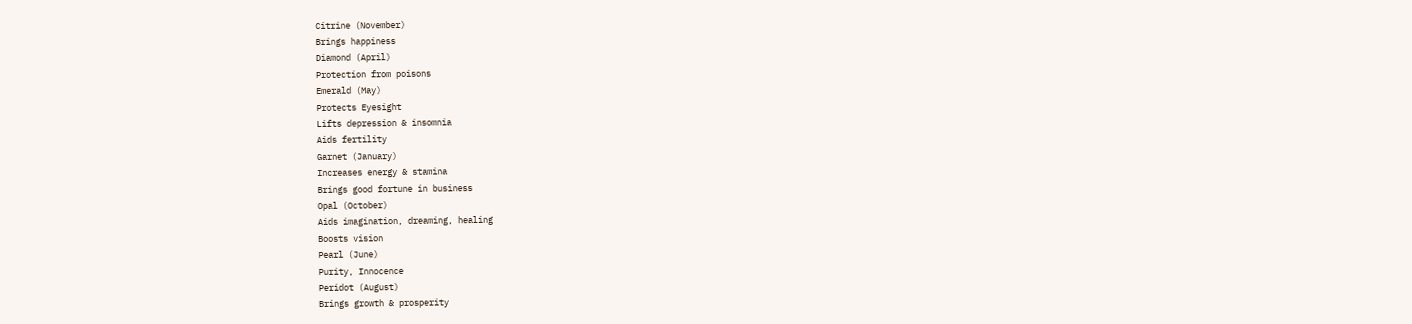Citrine (November)
Brings happiness
Diamond (April)
Protection from poisons
Emerald (May)
Protects Eyesight
Lifts depression & insomnia
Aids fertility
Garnet (January)
Increases energy & stamina
Brings good fortune in business
Opal (October)
Aids imagination, dreaming, healing
Boosts vision
Pearl (June)
Purity, Innocence
Peridot (August)
Brings growth & prosperity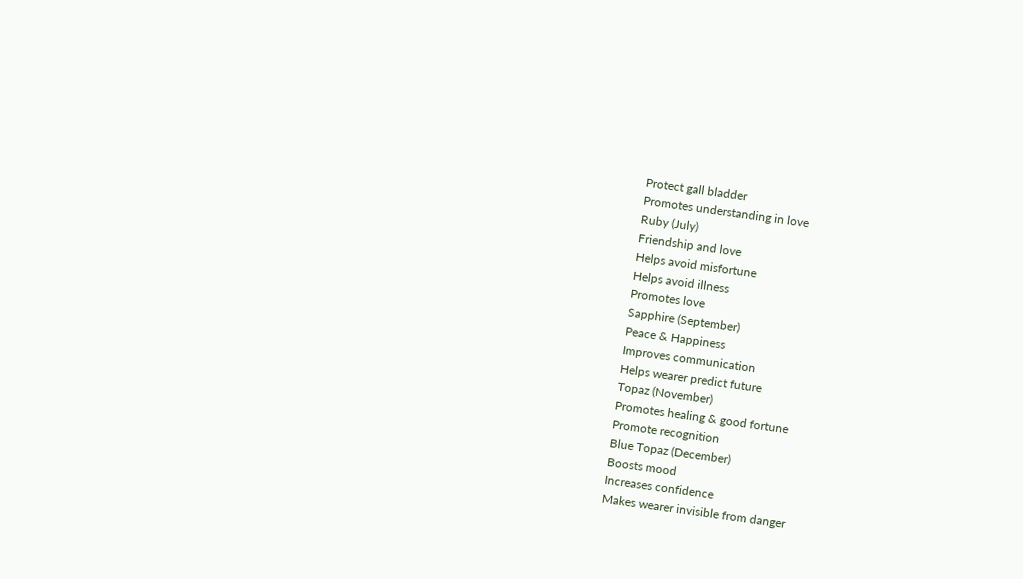Protect gall bladder
Promotes understanding in love
Ruby (July)
Friendship and love
Helps avoid misfortune
Helps avoid illness
Promotes love
Sapphire (September)
Peace & Happiness
Improves communication
Helps wearer predict future
Topaz (November)
Promotes healing & good fortune
Promote recognition
Blue Topaz (December)
Boosts mood
Increases confidence
Makes wearer invisible from danger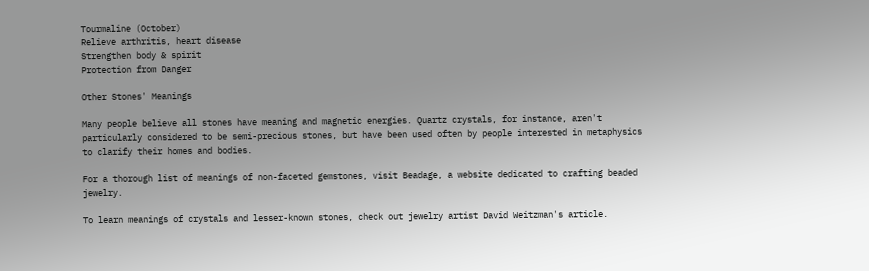Tourmaline (October)
Relieve arthritis, heart disease
Strengthen body & spirit
Protection from Danger

Other Stones' Meanings

Many people believe all stones have meaning and magnetic energies. Quartz crystals, for instance, aren't particularly considered to be semi-precious stones, but have been used often by people interested in metaphysics to clarify their homes and bodies.

For a thorough list of meanings of non-faceted gemstones, visit Beadage, a website dedicated to crafting beaded jewelry.

To learn meanings of crystals and lesser-known stones, check out jewelry artist David Weitzman's article.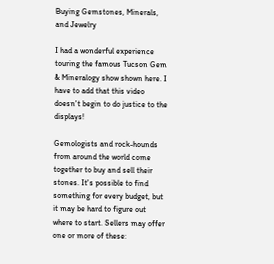Buying Gemstones, Minerals, and Jewelry

I had a wonderful experience touring the famous Tucson Gem & Mineralogy show shown here. I have to add that this video doesn't begin to do justice to the displays!

Gemologists and rock-hounds from around the world come together to buy and sell their stones. It's possible to find something for every budget, but it may be hard to figure out where to start. Sellers may offer one or more of these: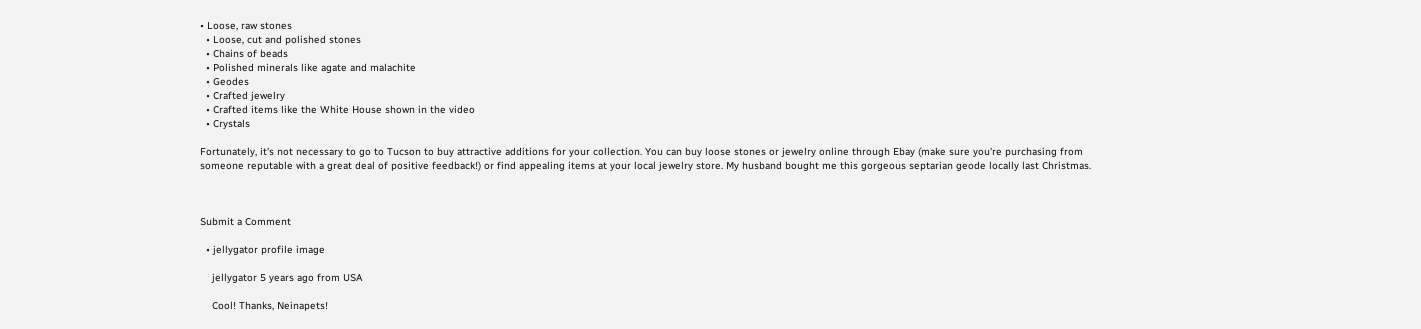• Loose, raw stones
  • Loose, cut and polished stones
  • Chains of beads
  • Polished minerals like agate and malachite
  • Geodes
  • Crafted jewelry
  • Crafted items like the White House shown in the video
  • Crystals

Fortunately, it's not necessary to go to Tucson to buy attractive additions for your collection. You can buy loose stones or jewelry online through Ebay (make sure you're purchasing from someone reputable with a great deal of positive feedback!) or find appealing items at your local jewelry store. My husband bought me this gorgeous septarian geode locally last Christmas.



Submit a Comment

  • jellygator profile image

    jellygator 5 years ago from USA

    Cool! Thanks, Neinapets!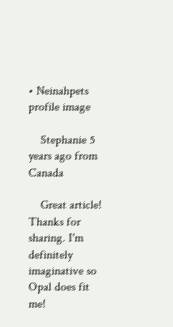• Neinahpets profile image

    Stephanie 5 years ago from Canada

    Great article! Thanks for sharing. I'm definitely imaginative so Opal does fit me!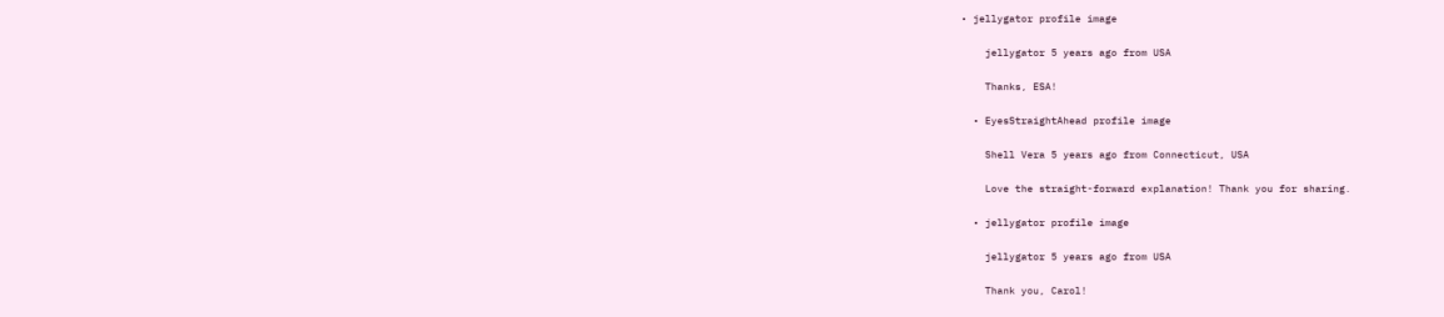• jellygator profile image

    jellygator 5 years ago from USA

    Thanks, ESA!

  • EyesStraightAhead profile image

    Shell Vera 5 years ago from Connecticut, USA

    Love the straight-forward explanation! Thank you for sharing.

  • jellygator profile image

    jellygator 5 years ago from USA

    Thank you, Carol!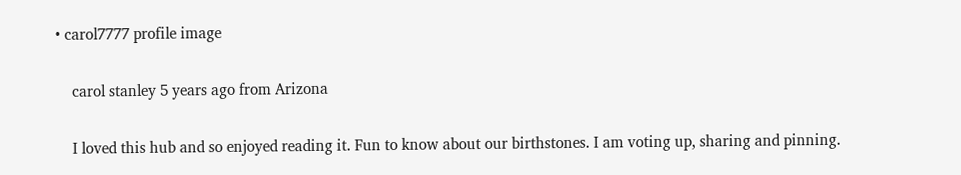• carol7777 profile image

    carol stanley 5 years ago from Arizona

    I loved this hub and so enjoyed reading it. Fun to know about our birthstones. I am voting up, sharing and pinning.